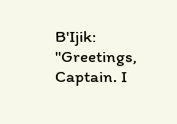B'Ijik: "Greetings, Captain. I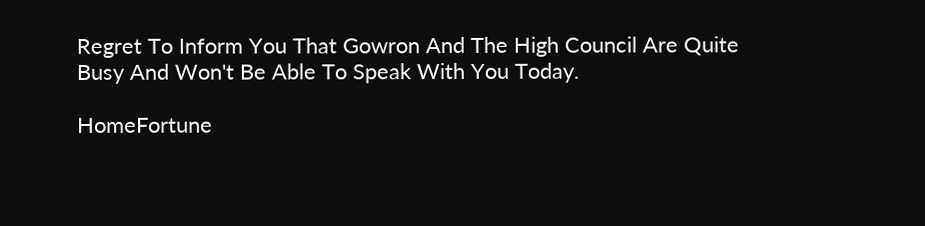Regret To Inform You That Gowron And The High Council Are Quite Busy And Won't Be Able To Speak With You Today.

HomeFortune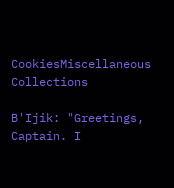CookiesMiscellaneous Collections

B'Ijik: "Greetings, Captain. I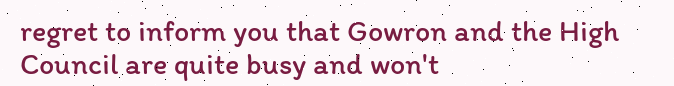regret to inform you that Gowron and the High
Council are quite busy and won't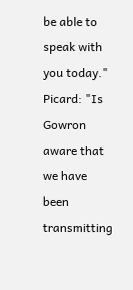be able to speak with you today."
Picard: "Is Gowron aware that we have been transmitting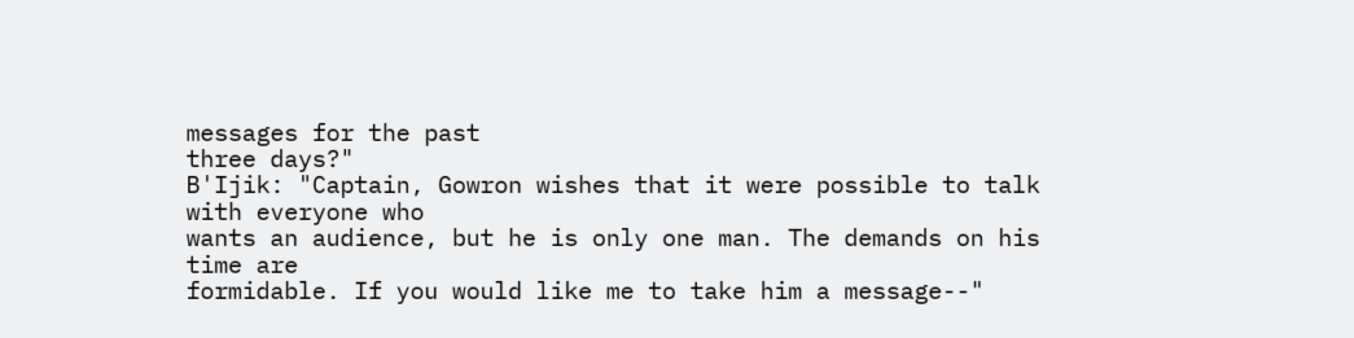messages for the past
three days?"
B'Ijik: "Captain, Gowron wishes that it were possible to talk with everyone who
wants an audience, but he is only one man. The demands on his time are
formidable. If you would like me to take him a message--"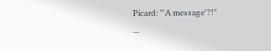Picard: "'A message'?!"
--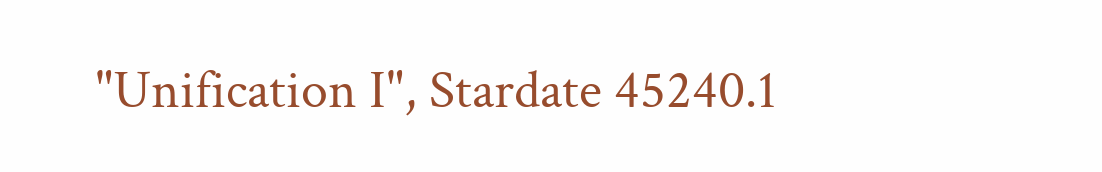"Unification I", Stardate 45240.1